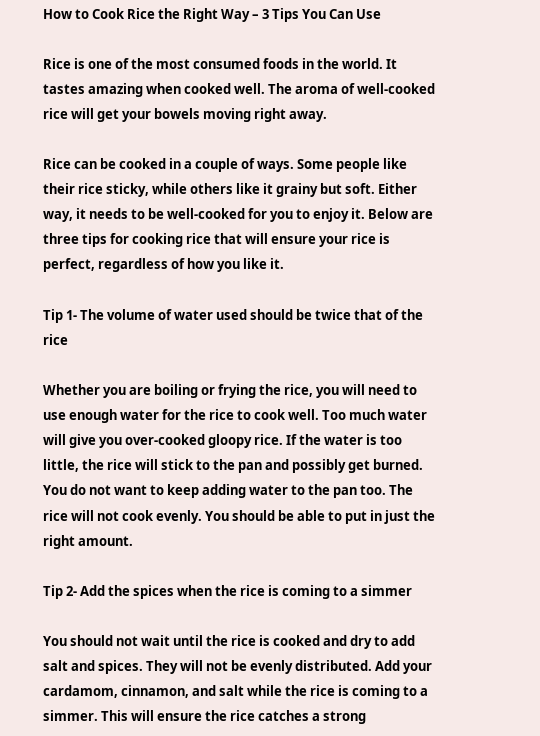How to Cook Rice the Right Way – 3 Tips You Can Use

Rice is one of the most consumed foods in the world. It tastes amazing when cooked well. The aroma of well-cooked rice will get your bowels moving right away.

Rice can be cooked in a couple of ways. Some people like their rice sticky, while others like it grainy but soft. Either way, it needs to be well-cooked for you to enjoy it. Below are three tips for cooking rice that will ensure your rice is perfect, regardless of how you like it.

Tip 1- The volume of water used should be twice that of the rice

Whether you are boiling or frying the rice, you will need to use enough water for the rice to cook well. Too much water will give you over-cooked gloopy rice. If the water is too little, the rice will stick to the pan and possibly get burned. You do not want to keep adding water to the pan too. The rice will not cook evenly. You should be able to put in just the right amount.

Tip 2- Add the spices when the rice is coming to a simmer

You should not wait until the rice is cooked and dry to add salt and spices. They will not be evenly distributed. Add your cardamom, cinnamon, and salt while the rice is coming to a simmer. This will ensure the rice catches a strong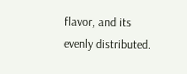flavor, and its evenly distributed.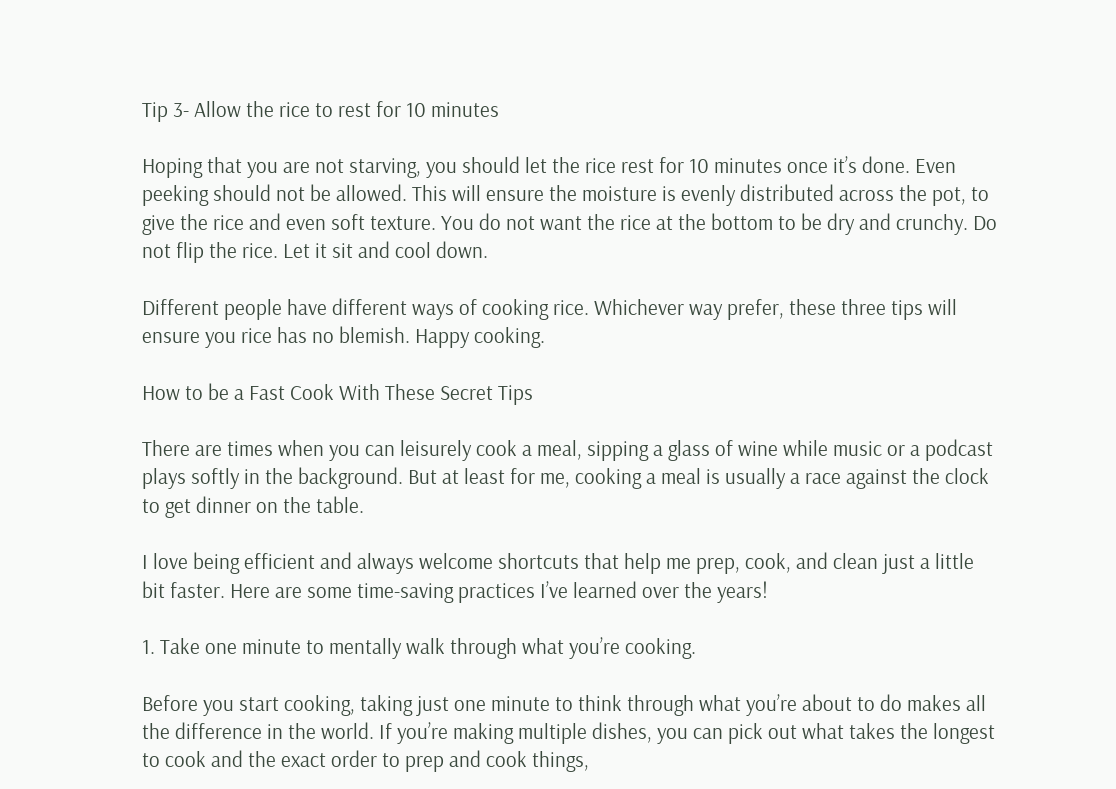Tip 3- Allow the rice to rest for 10 minutes

Hoping that you are not starving, you should let the rice rest for 10 minutes once it’s done. Even peeking should not be allowed. This will ensure the moisture is evenly distributed across the pot, to give the rice and even soft texture. You do not want the rice at the bottom to be dry and crunchy. Do not flip the rice. Let it sit and cool down.

Different people have different ways of cooking rice. Whichever way prefer, these three tips will ensure you rice has no blemish. Happy cooking.

How to be a Fast Cook With These Secret Tips

There are times when you can leisurely cook a meal, sipping a glass of wine while music or a podcast plays softly in the background. But at least for me, cooking a meal is usually a race against the clock to get dinner on the table.

I love being efficient and always welcome shortcuts that help me prep, cook, and clean just a little bit faster. Here are some time-saving practices I’ve learned over the years!

1. Take one minute to mentally walk through what you’re cooking.

Before you start cooking, taking just one minute to think through what you’re about to do makes all the difference in the world. If you’re making multiple dishes, you can pick out what takes the longest to cook and the exact order to prep and cook things,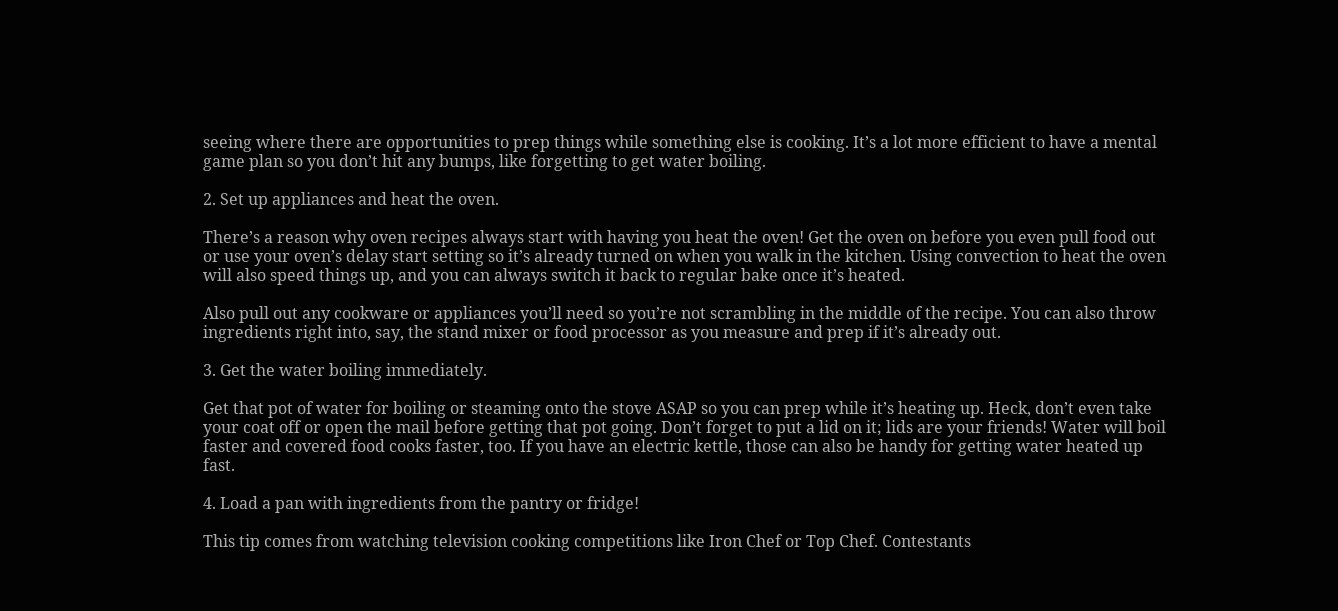seeing where there are opportunities to prep things while something else is cooking. It’s a lot more efficient to have a mental game plan so you don’t hit any bumps, like forgetting to get water boiling.

2. Set up appliances and heat the oven.

There’s a reason why oven recipes always start with having you heat the oven! Get the oven on before you even pull food out or use your oven’s delay start setting so it’s already turned on when you walk in the kitchen. Using convection to heat the oven will also speed things up, and you can always switch it back to regular bake once it’s heated.

Also pull out any cookware or appliances you’ll need so you’re not scrambling in the middle of the recipe. You can also throw ingredients right into, say, the stand mixer or food processor as you measure and prep if it’s already out.

3. Get the water boiling immediately.

Get that pot of water for boiling or steaming onto the stove ASAP so you can prep while it’s heating up. Heck, don’t even take your coat off or open the mail before getting that pot going. Don’t forget to put a lid on it; lids are your friends! Water will boil faster and covered food cooks faster, too. If you have an electric kettle, those can also be handy for getting water heated up fast.

4. Load a pan with ingredients from the pantry or fridge!

This tip comes from watching television cooking competitions like Iron Chef or Top Chef. Contestants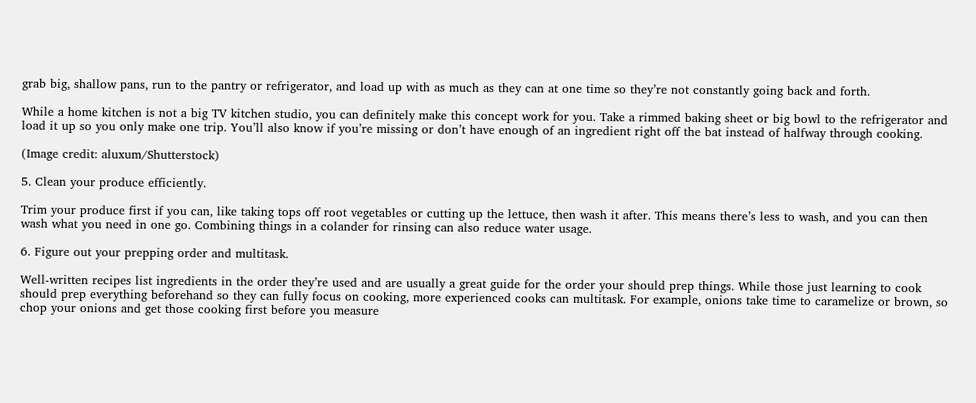grab big, shallow pans, run to the pantry or refrigerator, and load up with as much as they can at one time so they’re not constantly going back and forth.

While a home kitchen is not a big TV kitchen studio, you can definitely make this concept work for you. Take a rimmed baking sheet or big bowl to the refrigerator and load it up so you only make one trip. You’ll also know if you’re missing or don’t have enough of an ingredient right off the bat instead of halfway through cooking.

(Image credit: aluxum/Shutterstock)

5. Clean your produce efficiently.

Trim your produce first if you can, like taking tops off root vegetables or cutting up the lettuce, then wash it after. This means there’s less to wash, and you can then wash what you need in one go. Combining things in a colander for rinsing can also reduce water usage.

6. Figure out your prepping order and multitask.

Well-written recipes list ingredients in the order they’re used and are usually a great guide for the order your should prep things. While those just learning to cook should prep everything beforehand so they can fully focus on cooking, more experienced cooks can multitask. For example, onions take time to caramelize or brown, so chop your onions and get those cooking first before you measure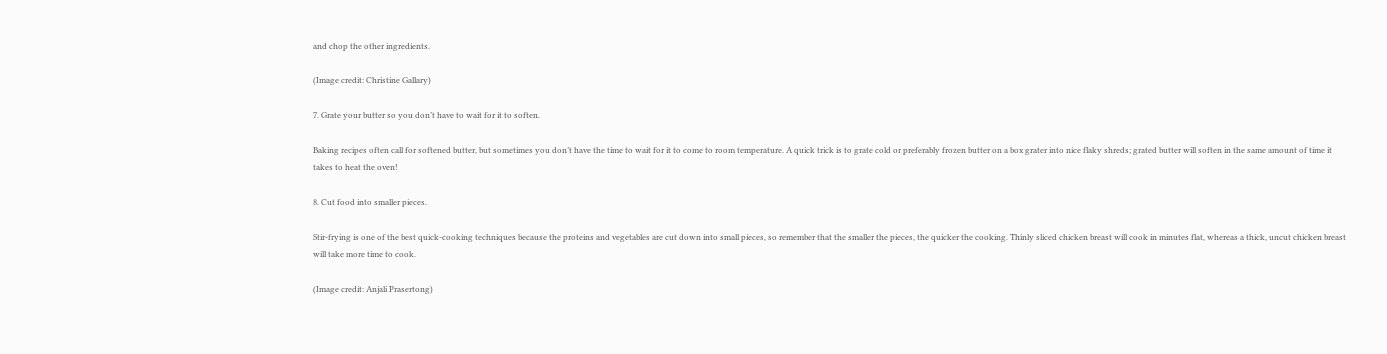and chop the other ingredients.

(Image credit: Christine Gallary)

7. Grate your butter so you don’t have to wait for it to soften.

Baking recipes often call for softened butter, but sometimes you don’t have the time to wait for it to come to room temperature. A quick trick is to grate cold or preferably frozen butter on a box grater into nice flaky shreds; grated butter will soften in the same amount of time it takes to heat the oven!

8. Cut food into smaller pieces.

Stir-frying is one of the best quick-cooking techniques because the proteins and vegetables are cut down into small pieces, so remember that the smaller the pieces, the quicker the cooking. Thinly sliced chicken breast will cook in minutes flat, whereas a thick, uncut chicken breast will take more time to cook.

(Image credit: Anjali Prasertong)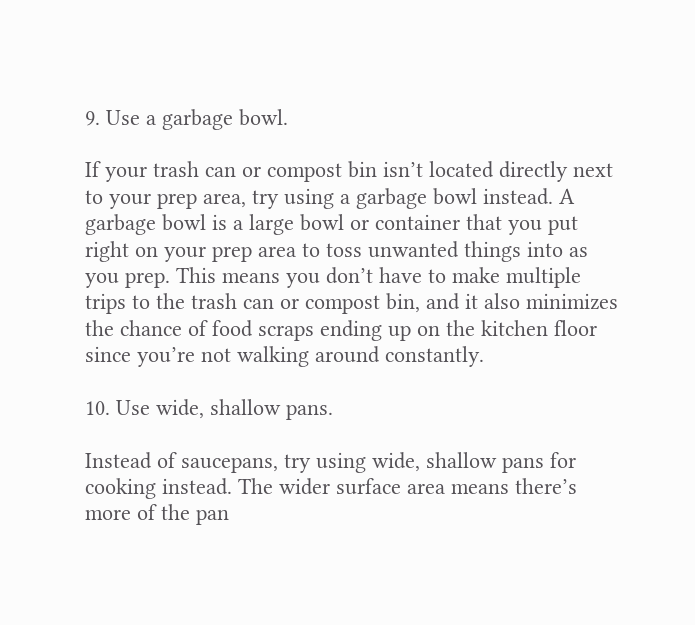9. Use a garbage bowl.

If your trash can or compost bin isn’t located directly next to your prep area, try using a garbage bowl instead. A garbage bowl is a large bowl or container that you put right on your prep area to toss unwanted things into as you prep. This means you don’t have to make multiple trips to the trash can or compost bin, and it also minimizes the chance of food scraps ending up on the kitchen floor since you’re not walking around constantly.

10. Use wide, shallow pans.

Instead of saucepans, try using wide, shallow pans for cooking instead. The wider surface area means there’s more of the pan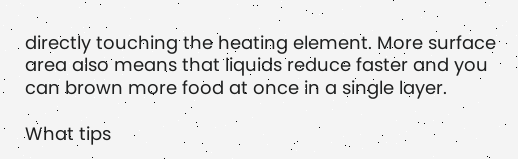directly touching the heating element. More surface area also means that liquids reduce faster and you can brown more food at once in a single layer.

What tips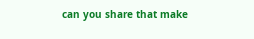can you share that make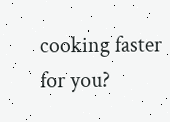cooking faster for you?